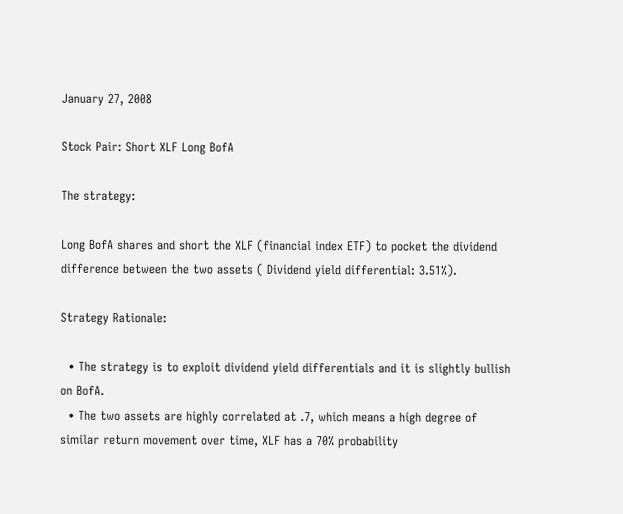January 27, 2008

Stock Pair: Short XLF Long BofA

The strategy:

Long BofA shares and short the XLF (financial index ETF) to pocket the dividend difference between the two assets ( Dividend yield differential: 3.51%).

Strategy Rationale:

  • The strategy is to exploit dividend yield differentials and it is slightly bullish on BofA.
  • The two assets are highly correlated at .7, which means a high degree of similar return movement over time, XLF has a 70% probability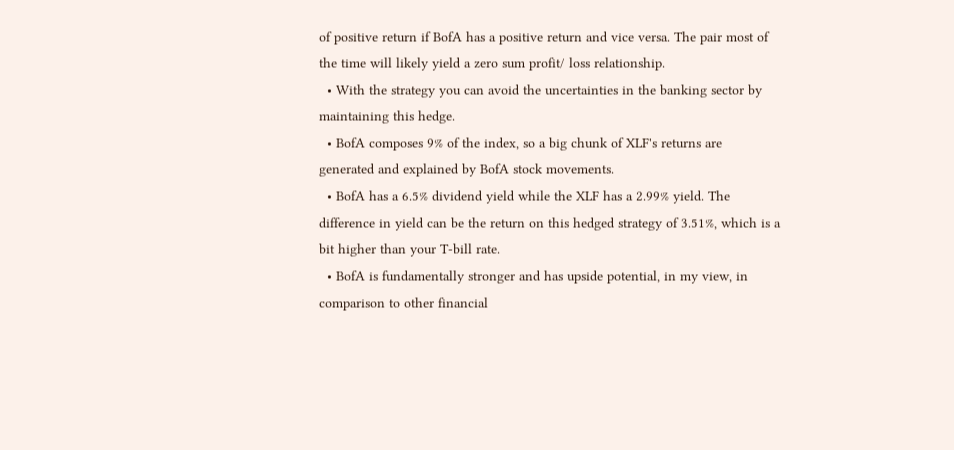of positive return if BofA has a positive return and vice versa. The pair most of the time will likely yield a zero sum profit/ loss relationship.
  • With the strategy you can avoid the uncertainties in the banking sector by maintaining this hedge.
  • BofA composes 9% of the index, so a big chunk of XLF's returns are generated and explained by BofA stock movements.
  • BofA has a 6.5% dividend yield while the XLF has a 2.99% yield. The difference in yield can be the return on this hedged strategy of 3.51%, which is a bit higher than your T-bill rate.
  • BofA is fundamentally stronger and has upside potential, in my view, in comparison to other financial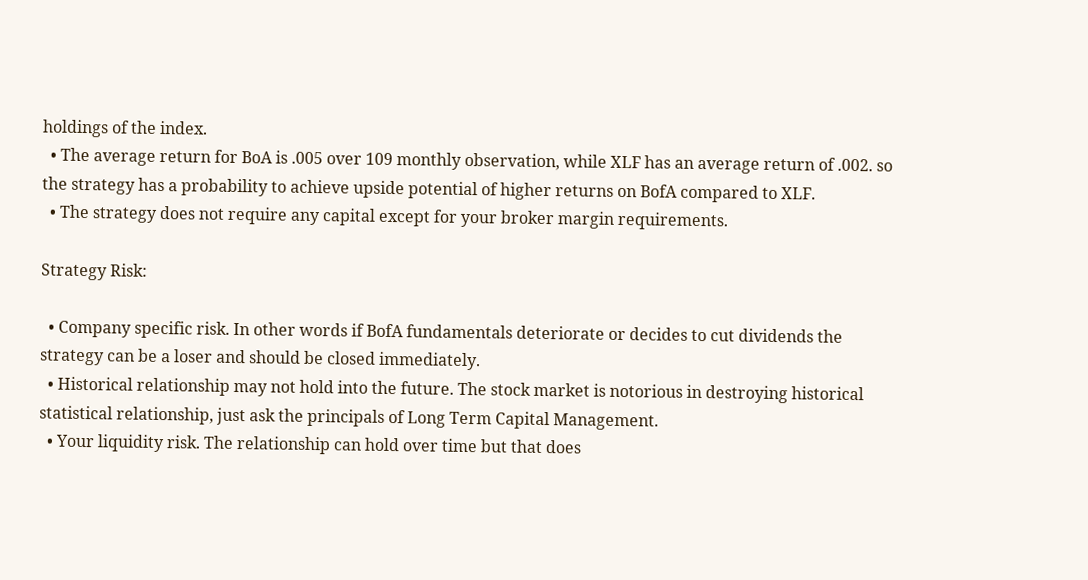holdings of the index.
  • The average return for BoA is .005 over 109 monthly observation, while XLF has an average return of .002. so the strategy has a probability to achieve upside potential of higher returns on BofA compared to XLF.
  • The strategy does not require any capital except for your broker margin requirements.

Strategy Risk:

  • Company specific risk. In other words if BofA fundamentals deteriorate or decides to cut dividends the strategy can be a loser and should be closed immediately.
  • Historical relationship may not hold into the future. The stock market is notorious in destroying historical statistical relationship, just ask the principals of Long Term Capital Management.
  • Your liquidity risk. The relationship can hold over time but that does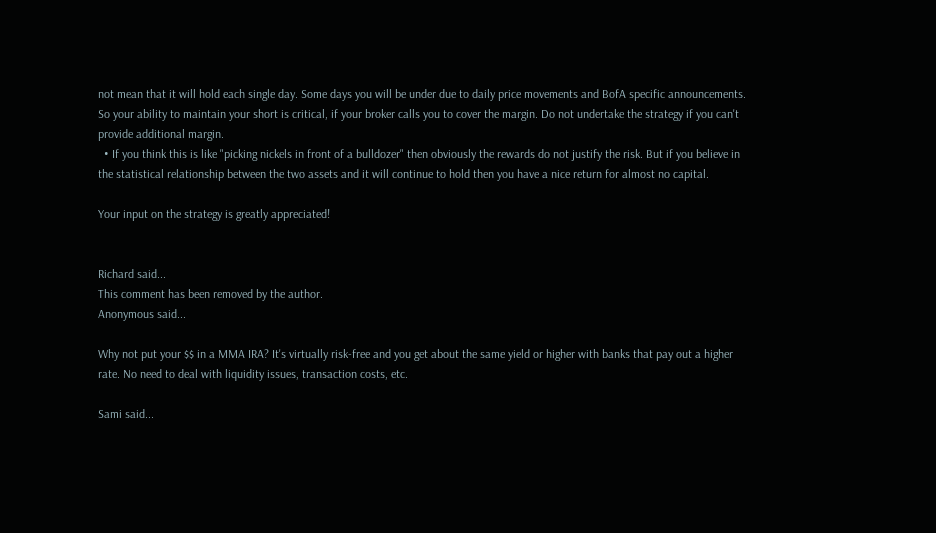not mean that it will hold each single day. Some days you will be under due to daily price movements and BofA specific announcements. So your ability to maintain your short is critical, if your broker calls you to cover the margin. Do not undertake the strategy if you can't provide additional margin.
  • If you think this is like "picking nickels in front of a bulldozer" then obviously the rewards do not justify the risk. But if you believe in the statistical relationship between the two assets and it will continue to hold then you have a nice return for almost no capital.

Your input on the strategy is greatly appreciated!


Richard said...
This comment has been removed by the author.
Anonymous said...

Why not put your $$ in a MMA IRA? It's virtually risk-free and you get about the same yield or higher with banks that pay out a higher rate. No need to deal with liquidity issues, transaction costs, etc.

Sami said...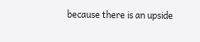because there is an upside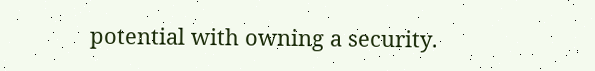potential with owning a security.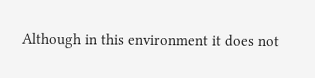Although in this environment it does not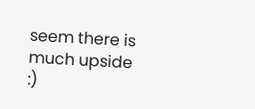seem there is much upside :)